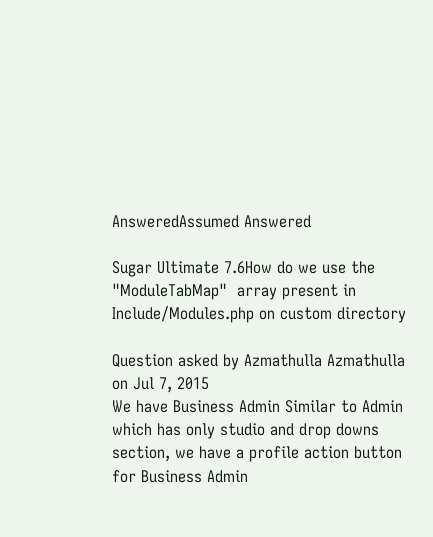AnsweredAssumed Answered

Sugar Ultimate 7.6How do we use the "ModuleTabMap"  array present in Include/Modules.php on custom directory

Question asked by Azmathulla Azmathulla on Jul 7, 2015
We have Business Admin Similar to Admin which has only studio and drop downs section, we have a profile action button for Business Admin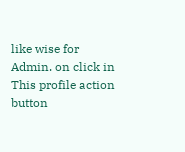like wise for Admin. on click in This profile action button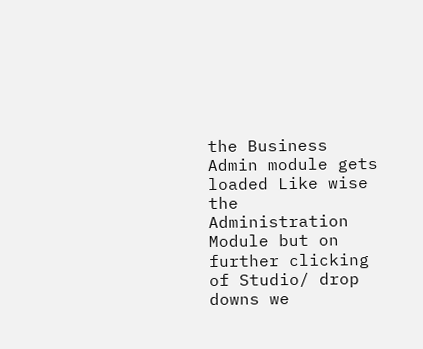the Business Admin module gets loaded Like wise the Administration Module but on further clicking of Studio/ drop downs we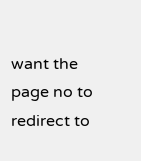want the page no to redirect to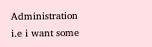Administration
i.e i want some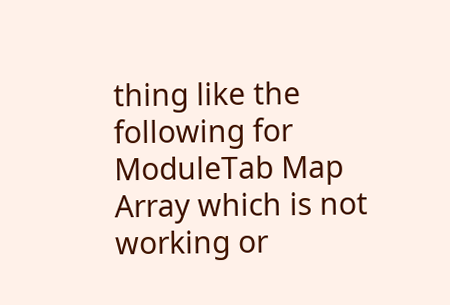thing like the following for ModuleTab Map Array which is not working or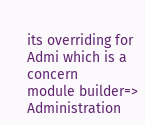its overriding for Admi which is a concern
module builder=> Administration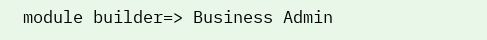module builder=> Business Admin